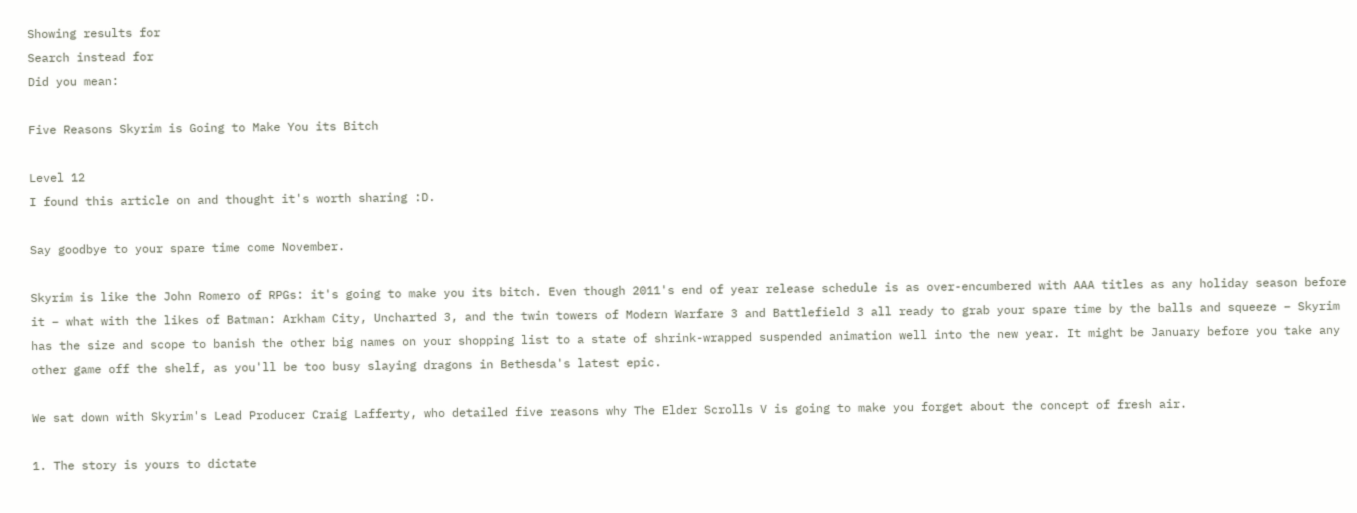Showing results for
Search instead for
Did you mean:

Five Reasons Skyrim is Going to Make You its Bitch

Level 12
I found this article on and thought it's worth sharing :D.

Say goodbye to your spare time come November.

Skyrim is like the John Romero of RPGs: it's going to make you its bitch. Even though 2011's end of year release schedule is as over-encumbered with AAA titles as any holiday season before it – what with the likes of Batman: Arkham City, Uncharted 3, and the twin towers of Modern Warfare 3 and Battlefield 3 all ready to grab your spare time by the balls and squeeze – Skyrim has the size and scope to banish the other big names on your shopping list to a state of shrink-wrapped suspended animation well into the new year. It might be January before you take any other game off the shelf, as you'll be too busy slaying dragons in Bethesda's latest epic.

We sat down with Skyrim's Lead Producer Craig Lafferty, who detailed five reasons why The Elder Scrolls V is going to make you forget about the concept of fresh air.

1. The story is yours to dictate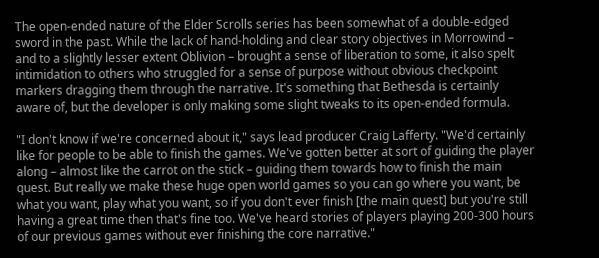The open-ended nature of the Elder Scrolls series has been somewhat of a double-edged sword in the past. While the lack of hand-holding and clear story objectives in Morrowind – and to a slightly lesser extent Oblivion – brought a sense of liberation to some, it also spelt intimidation to others who struggled for a sense of purpose without obvious checkpoint markers dragging them through the narrative. It's something that Bethesda is certainly aware of, but the developer is only making some slight tweaks to its open-ended formula.

"I don't know if we're concerned about it," says lead producer Craig Lafferty. "We'd certainly like for people to be able to finish the games. We've gotten better at sort of guiding the player along – almost like the carrot on the stick – guiding them towards how to finish the main quest. But really we make these huge open world games so you can go where you want, be what you want, play what you want, so if you don't ever finish [the main quest] but you're still having a great time then that's fine too. We've heard stories of players playing 200-300 hours of our previous games without ever finishing the core narrative."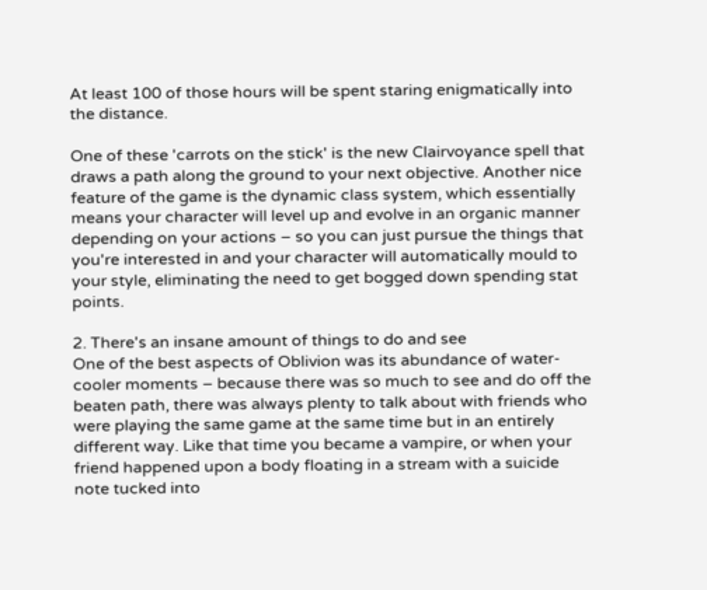At least 100 of those hours will be spent staring enigmatically into the distance.

One of these 'carrots on the stick' is the new Clairvoyance spell that draws a path along the ground to your next objective. Another nice feature of the game is the dynamic class system, which essentially means your character will level up and evolve in an organic manner depending on your actions – so you can just pursue the things that you're interested in and your character will automatically mould to your style, eliminating the need to get bogged down spending stat points.

2. There's an insane amount of things to do and see
One of the best aspects of Oblivion was its abundance of water-cooler moments – because there was so much to see and do off the beaten path, there was always plenty to talk about with friends who were playing the same game at the same time but in an entirely different way. Like that time you became a vampire, or when your friend happened upon a body floating in a stream with a suicide note tucked into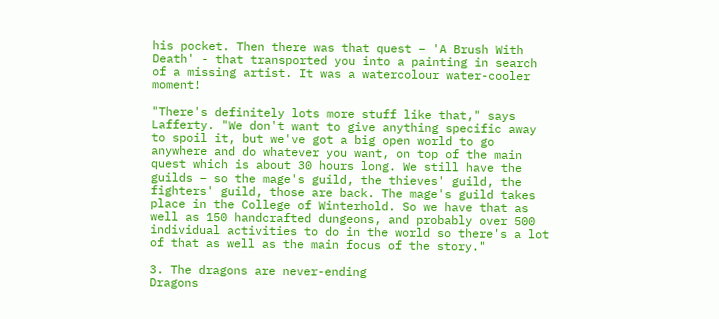his pocket. Then there was that quest – 'A Brush With Death' - that transported you into a painting in search of a missing artist. It was a watercolour water-cooler moment!

"There's definitely lots more stuff like that," says Lafferty. "We don't want to give anything specific away to spoil it, but we've got a big open world to go anywhere and do whatever you want, on top of the main quest which is about 30 hours long. We still have the guilds – so the mage's guild, the thieves' guild, the fighters' guild, those are back. The mage's guild takes place in the College of Winterhold. So we have that as well as 150 handcrafted dungeons, and probably over 500 individual activities to do in the world so there's a lot of that as well as the main focus of the story."

3. The dragons are never-ending
Dragons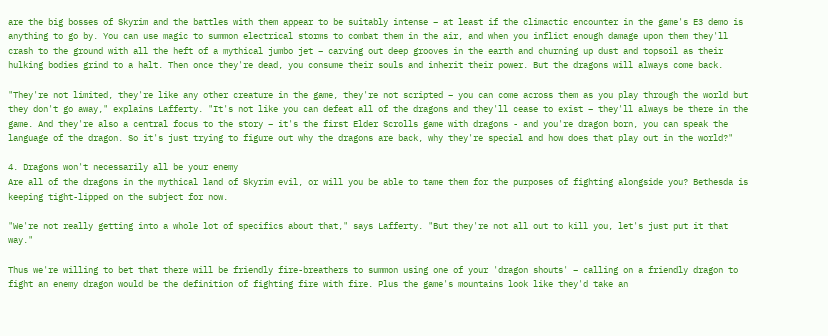are the big bosses of Skyrim and the battles with them appear to be suitably intense – at least if the climactic encounter in the game's E3 demo is anything to go by. You can use magic to summon electrical storms to combat them in the air, and when you inflict enough damage upon them they'll crash to the ground with all the heft of a mythical jumbo jet – carving out deep grooves in the earth and churning up dust and topsoil as their hulking bodies grind to a halt. Then once they're dead, you consume their souls and inherit their power. But the dragons will always come back.

"They're not limited, they're like any other creature in the game, they're not scripted – you can come across them as you play through the world but they don't go away," explains Lafferty. "It's not like you can defeat all of the dragons and they'll cease to exist – they'll always be there in the game. And they're also a central focus to the story – it's the first Elder Scrolls game with dragons - and you're dragon born, you can speak the language of the dragon. So it's just trying to figure out why the dragons are back, why they're special and how does that play out in the world?"

4. Dragons won't necessarily all be your enemy
Are all of the dragons in the mythical land of Skyrim evil, or will you be able to tame them for the purposes of fighting alongside you? Bethesda is keeping tight-lipped on the subject for now.

"We're not really getting into a whole lot of specifics about that," says Lafferty. "But they're not all out to kill you, let's just put it that way."

Thus we're willing to bet that there will be friendly fire-breathers to summon using one of your 'dragon shouts' – calling on a friendly dragon to fight an enemy dragon would be the definition of fighting fire with fire. Plus the game's mountains look like they'd take an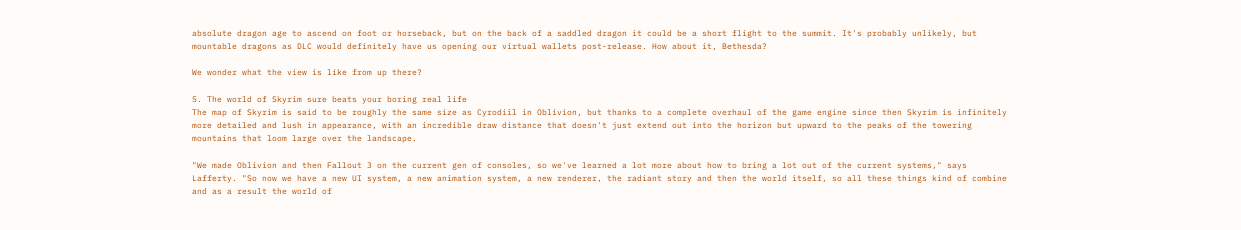absolute dragon age to ascend on foot or horseback, but on the back of a saddled dragon it could be a short flight to the summit. It's probably unlikely, but mountable dragons as DLC would definitely have us opening our virtual wallets post-release. How about it, Bethesda?

We wonder what the view is like from up there?

5. The world of Skyrim sure beats your boring real life
The map of Skyrim is said to be roughly the same size as Cyrodiil in Oblivion, but thanks to a complete overhaul of the game engine since then Skyrim is infinitely more detailed and lush in appearance, with an incredible draw distance that doesn't just extend out into the horizon but upward to the peaks of the towering mountains that loom large over the landscape.

"We made Oblivion and then Fallout 3 on the current gen of consoles, so we've learned a lot more about how to bring a lot out of the current systems," says Lafferty. "So now we have a new UI system, a new animation system, a new renderer, the radiant story and then the world itself, so all these things kind of combine and as a result the world of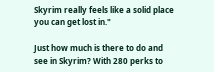Skyrim really feels like a solid place you can get lost in."

Just how much is there to do and see in Skyrim? With 280 perks to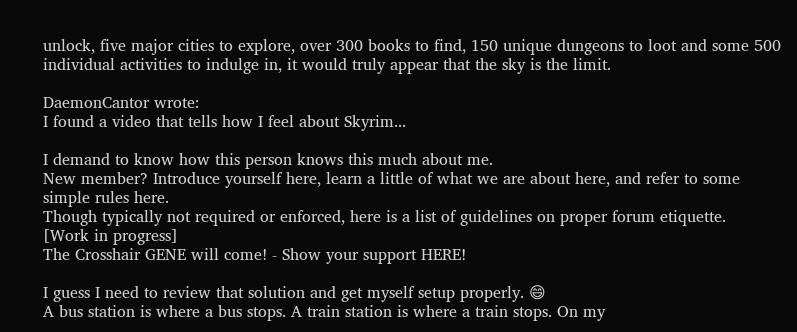unlock, five major cities to explore, over 300 books to find, 150 unique dungeons to loot and some 500 individual activities to indulge in, it would truly appear that the sky is the limit.

DaemonCantor wrote:
I found a video that tells how I feel about Skyrim...

I demand to know how this person knows this much about me.
New member? Introduce yourself here, learn a little of what we are about here, and refer to some simple rules here.
Though typically not required or enforced, here is a list of guidelines on proper forum etiquette.
[Work in progress]
The Crosshair GENE will come! - Show your support HERE!

I guess I need to review that solution and get myself setup properly. 😄
A bus station is where a bus stops. A train station is where a train stops. On my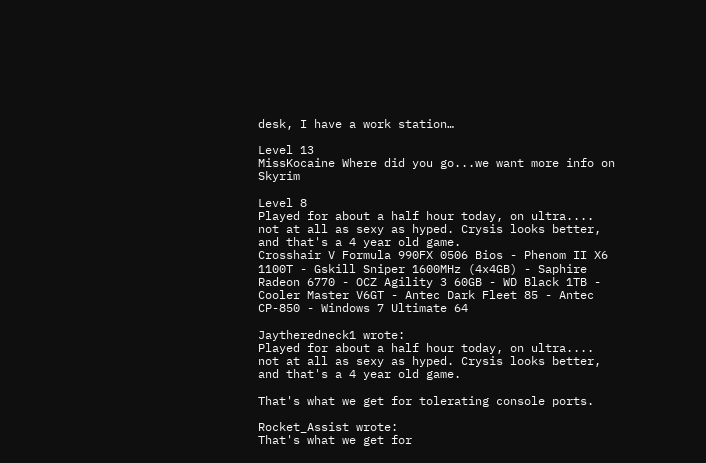desk, I have a work station…

Level 13
MissKocaine Where did you go...we want more info on Skyrim

Level 8
Played for about a half hour today, on ultra.... not at all as sexy as hyped. Crysis looks better, and that's a 4 year old game.
Crosshair V Formula 990FX 0506 Bios - Phenom II X6 1100T - Gskill Sniper 1600MHz (4x4GB) - Saphire Radeon 6770 - OCZ Agility 3 60GB - WD Black 1TB - Cooler Master V6GT - Antec Dark Fleet 85 - Antec CP-850 - Windows 7 Ultimate 64

Jaytheredneck1 wrote:
Played for about a half hour today, on ultra.... not at all as sexy as hyped. Crysis looks better, and that's a 4 year old game.

That's what we get for tolerating console ports.

Rocket_Assist wrote:
That's what we get for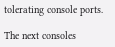tolerating console ports.

The next consoles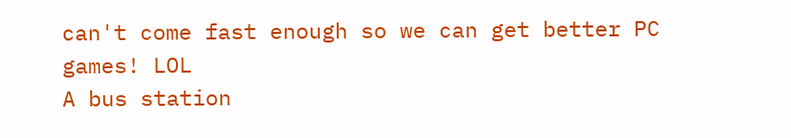can't come fast enough so we can get better PC games! LOL
A bus station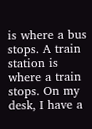is where a bus stops. A train station is where a train stops. On my desk, I have a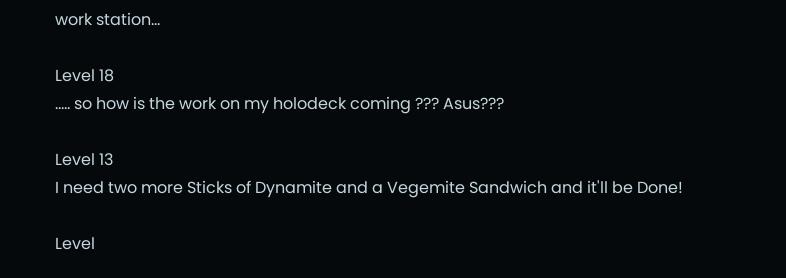work station…

Level 18
..... so how is the work on my holodeck coming ??? Asus???

Level 13
I need two more Sticks of Dynamite and a Vegemite Sandwich and it'll be Done!

Level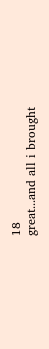18
great...and all i brought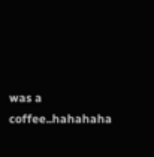was a coffee..hahahaha